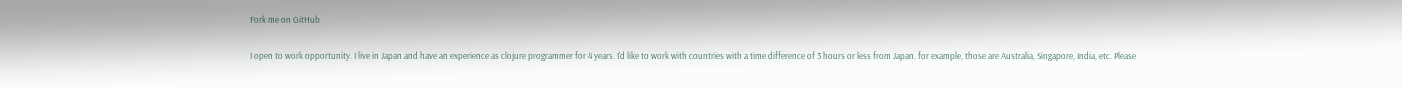Fork me on GitHub

I open to work opportunity. I live in Japan and have an experience as clojure programmer for 4 years. I'd like to work with countries with a time difference of 3 hours or less from Japan. for example, those are Australia, Singapore, India, etc. Please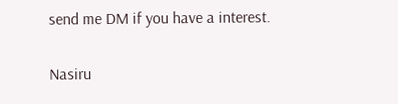send me DM if you have a interest.

Nasiru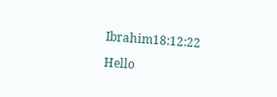Ibrahim18:12:22

Hello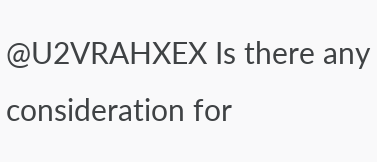@U2VRAHXEX Is there any consideration for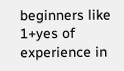beginners like 1+yes of experience in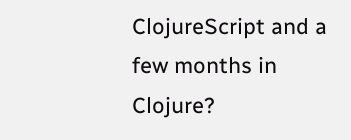ClojureScript and a few months in Clojure?